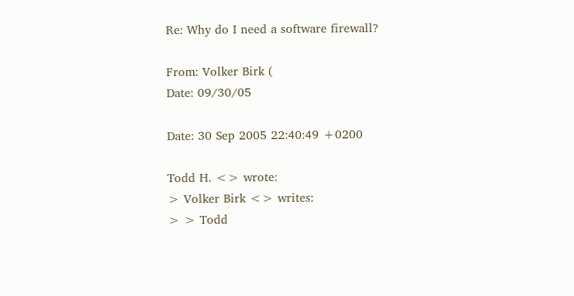Re: Why do I need a software firewall?

From: Volker Birk (
Date: 09/30/05

Date: 30 Sep 2005 22:40:49 +0200

Todd H. <> wrote:
> Volker Birk <> writes:
> > Todd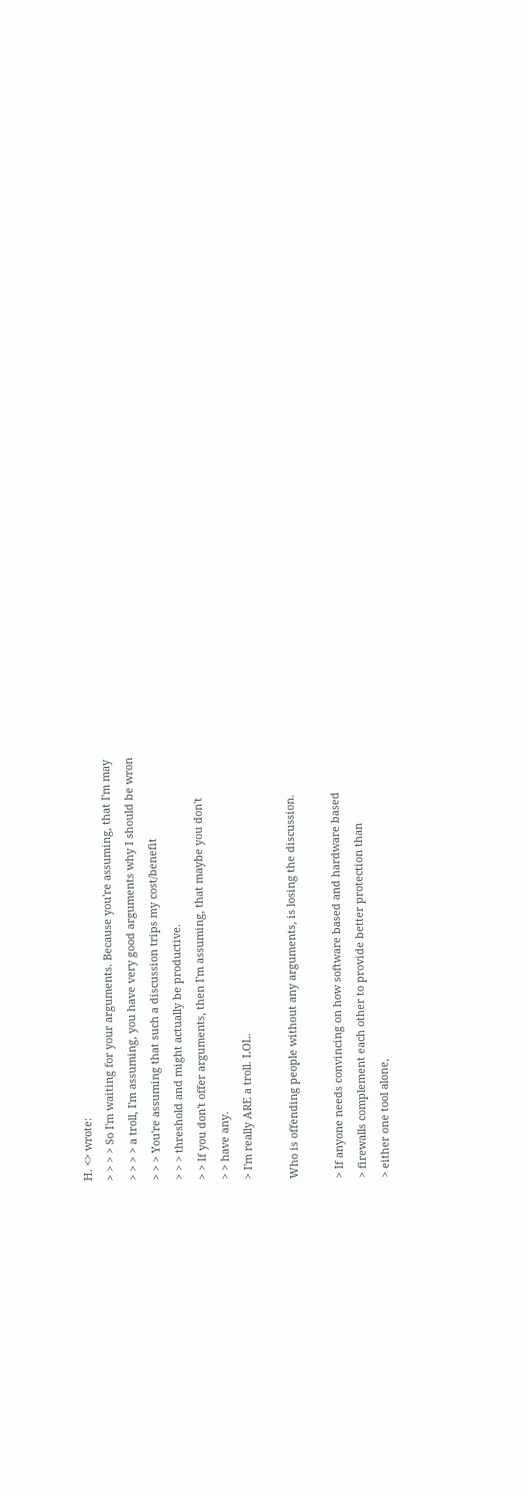H. <> wrote:
> > > > So I'm waiting for your arguments. Because you're assuming, that I'm may
> > > > a troll, I'm assuming, you have very good arguments why I should be wron
> > > You're assuming that such a discussion trips my cost/benefit
> > > threshold and might actually be productive.
> > If you don't offer arguments, then I'm assuming, that maybe you don't
> > have any.
> I'm really ARE a troll. LOL.

Who is offending people without any arguments, is losing the discussion.

> If anyone needs convincing on how software based and hardware based
> firewalls complement each other to provide better protection than
> either one tool alone,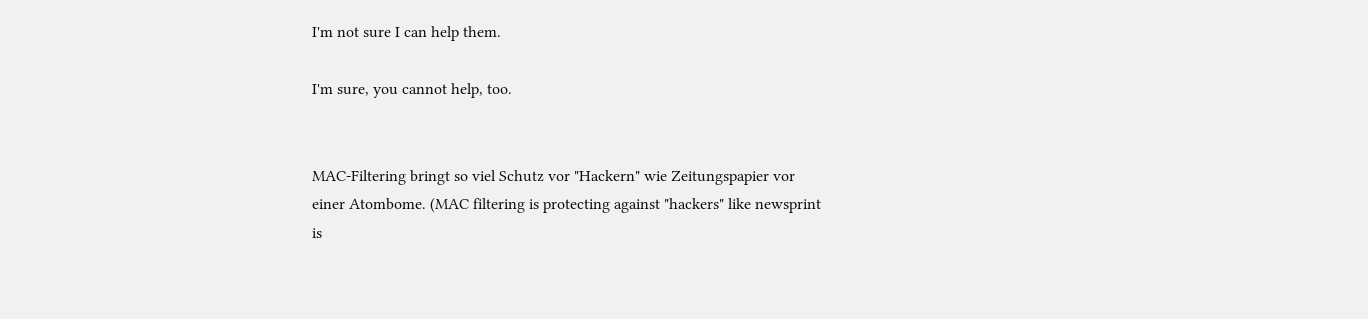I'm not sure I can help them.

I'm sure, you cannot help, too.


MAC-Filtering bringt so viel Schutz vor "Hackern" wie Zeitungspapier vor
einer Atombome. (MAC filtering is protecting against "hackers" like newsprint
is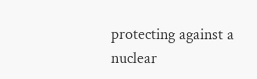protecting against a nuclear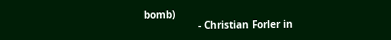bomb)
                  - Christian Forler in